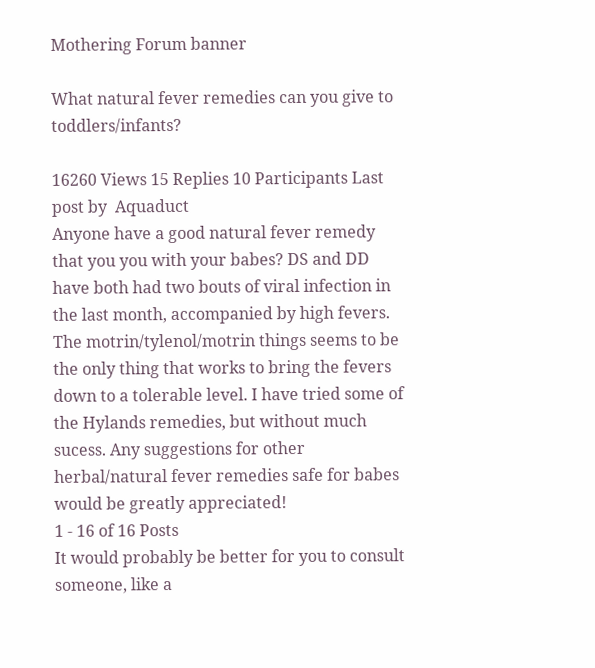Mothering Forum banner

What natural fever remedies can you give to toddlers/infants?

16260 Views 15 Replies 10 Participants Last post by  Aquaduct
Anyone have a good natural fever remedy that you you with your babes? DS and DD have both had two bouts of viral infection in the last month, accompanied by high fevers. The motrin/tylenol/motrin things seems to be the only thing that works to bring the fevers down to a tolerable level. I have tried some of the Hylands remedies, but without much sucess. Any suggestions for other herbal/natural fever remedies safe for babes would be greatly appreciated!
1 - 16 of 16 Posts
It would probably be better for you to consult someone, like a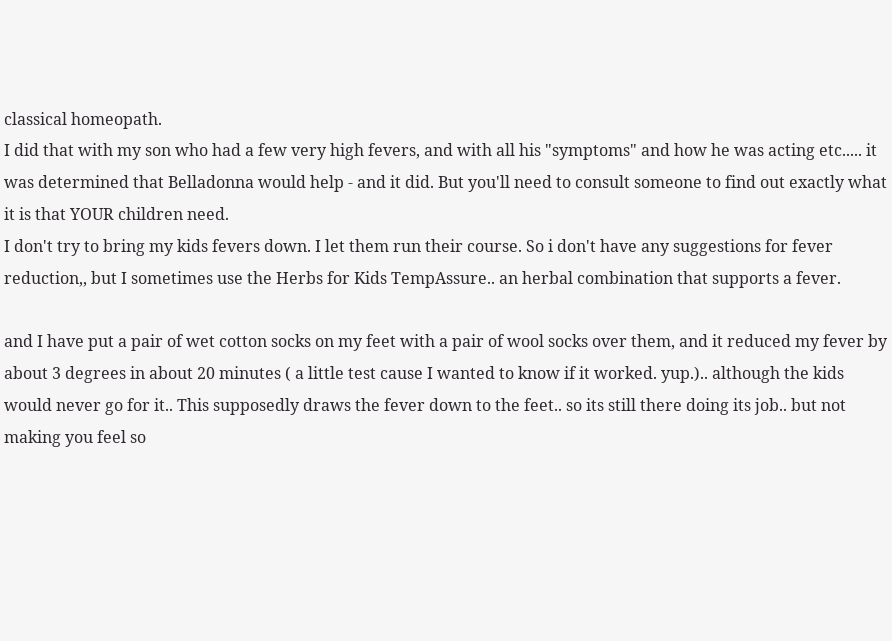classical homeopath.
I did that with my son who had a few very high fevers, and with all his "symptoms" and how he was acting etc..... it was determined that Belladonna would help - and it did. But you'll need to consult someone to find out exactly what it is that YOUR children need.
I don't try to bring my kids fevers down. I let them run their course. So i don't have any suggestions for fever reduction,, but I sometimes use the Herbs for Kids TempAssure.. an herbal combination that supports a fever.

and I have put a pair of wet cotton socks on my feet with a pair of wool socks over them, and it reduced my fever by about 3 degrees in about 20 minutes ( a little test cause I wanted to know if it worked. yup.).. although the kids would never go for it.. This supposedly draws the fever down to the feet.. so its still there doing its job.. but not making you feel so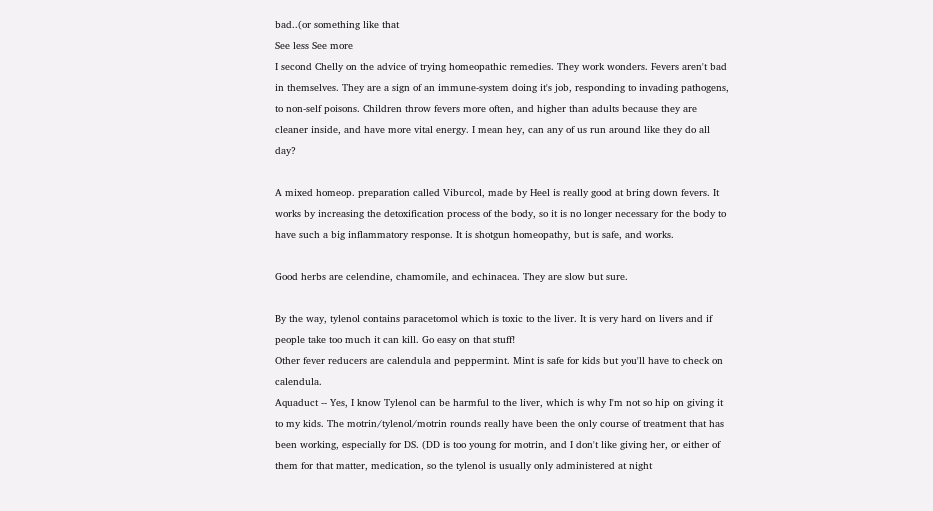bad..(or something like that
See less See more
I second Chelly on the advice of trying homeopathic remedies. They work wonders. Fevers aren't bad in themselves. They are a sign of an immune-system doing it's job, responding to invading pathogens, to non-self poisons. Children throw fevers more often, and higher than adults because they are cleaner inside, and have more vital energy. I mean hey, can any of us run around like they do all day?

A mixed homeop. preparation called Viburcol, made by Heel is really good at bring down fevers. It works by increasing the detoxification process of the body, so it is no longer necessary for the body to have such a big inflammatory response. It is shotgun homeopathy, but is safe, and works.

Good herbs are celendine, chamomile, and echinacea. They are slow but sure.

By the way, tylenol contains paracetomol which is toxic to the liver. It is very hard on livers and if people take too much it can kill. Go easy on that stuff!
Other fever reducers are calendula and peppermint. Mint is safe for kids but you'll have to check on calendula.
Aquaduct -- Yes, I know Tylenol can be harmful to the liver, which is why I'm not so hip on giving it to my kids. The motrin/tylenol/motrin rounds really have been the only course of treatment that has been working, especially for DS. (DD is too young for motrin, and I don't like giving her, or either of them for that matter, medication, so the tylenol is usually only administered at night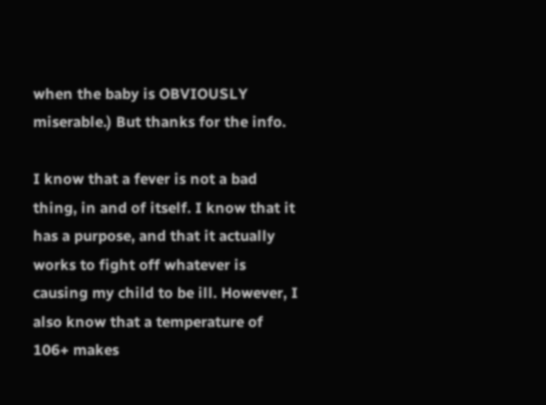when the baby is OBVIOUSLY miserable.) But thanks for the info.

I know that a fever is not a bad thing, in and of itself. I know that it has a purpose, and that it actually works to fight off whatever is causing my child to be ill. However, I also know that a temperature of 106+ makes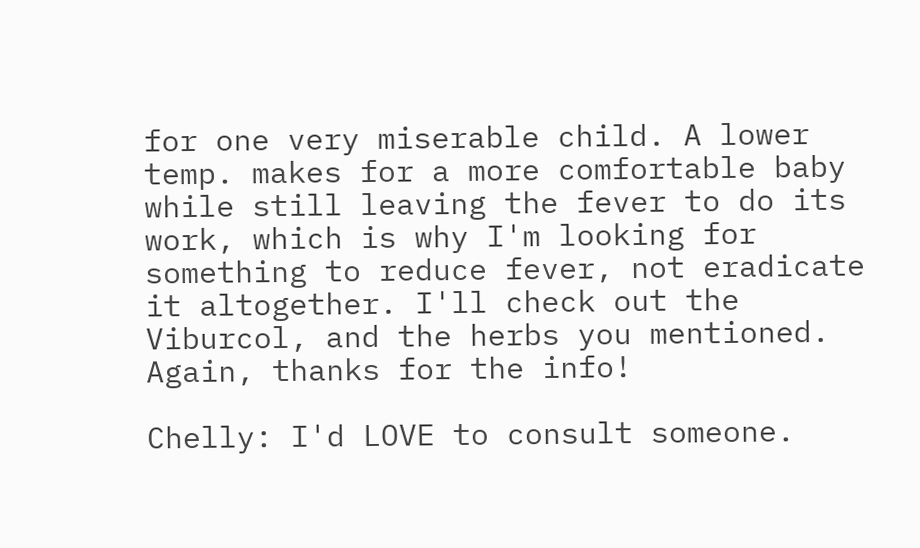for one very miserable child. A lower temp. makes for a more comfortable baby while still leaving the fever to do its work, which is why I'm looking for something to reduce fever, not eradicate it altogether. I'll check out the Viburcol, and the herbs you mentioned. Again, thanks for the info!

Chelly: I'd LOVE to consult someone.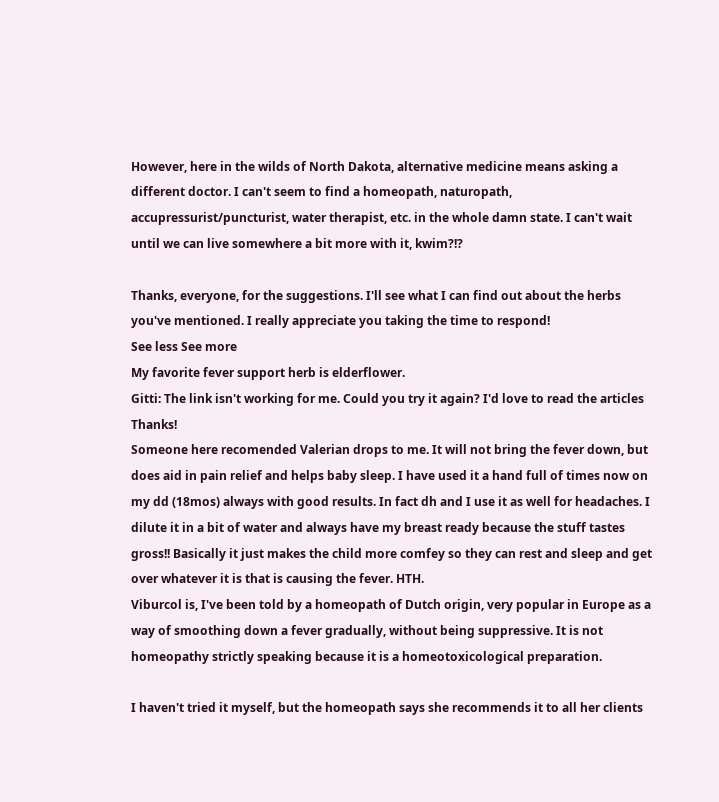However, here in the wilds of North Dakota, alternative medicine means asking a different doctor. I can't seem to find a homeopath, naturopath, accupressurist/puncturist, water therapist, etc. in the whole damn state. I can't wait until we can live somewhere a bit more with it, kwim?!?

Thanks, everyone, for the suggestions. I'll see what I can find out about the herbs you've mentioned. I really appreciate you taking the time to respond!
See less See more
My favorite fever support herb is elderflower.
Gitti: The link isn't working for me. Could you try it again? I'd love to read the articles Thanks!
Someone here recomended Valerian drops to me. It will not bring the fever down, but does aid in pain relief and helps baby sleep. I have used it a hand full of times now on my dd (18mos) always with good results. In fact dh and I use it as well for headaches. I dilute it in a bit of water and always have my breast ready because the stuff tastes gross!! Basically it just makes the child more comfey so they can rest and sleep and get over whatever it is that is causing the fever. HTH.
Viburcol is, I've been told by a homeopath of Dutch origin, very popular in Europe as a way of smoothing down a fever gradually, without being suppressive. It is not homeopathy strictly speaking because it is a homeotoxicological preparation.

I haven't tried it myself, but the homeopath says she recommends it to all her clients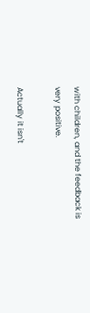with children, and the feedback is very positive.

Actually it isn't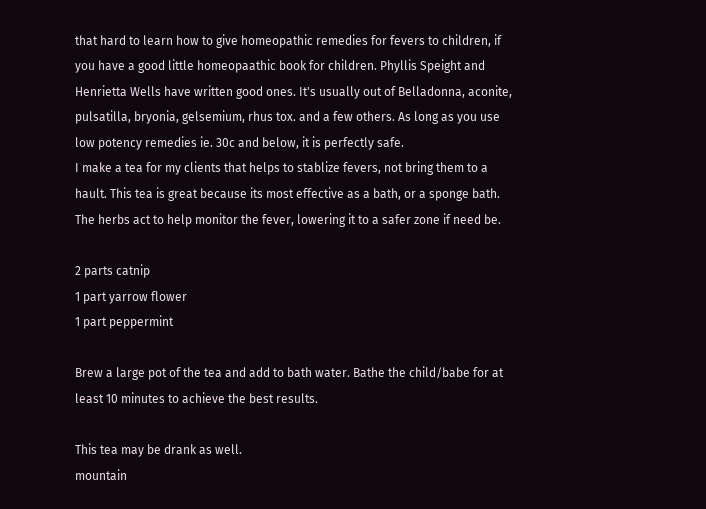that hard to learn how to give homeopathic remedies for fevers to children, if you have a good little homeopaathic book for children. Phyllis Speight and Henrietta Wells have written good ones. It's usually out of Belladonna, aconite, pulsatilla, bryonia, gelsemium, rhus tox. and a few others. As long as you use low potency remedies ie. 30c and below, it is perfectly safe.
I make a tea for my clients that helps to stablize fevers, not bring them to a hault. This tea is great because its most effective as a bath, or a sponge bath. The herbs act to help monitor the fever, lowering it to a safer zone if need be.

2 parts catnip
1 part yarrow flower
1 part peppermint

Brew a large pot of the tea and add to bath water. Bathe the child/babe for at least 10 minutes to achieve the best results.

This tea may be drank as well.
mountain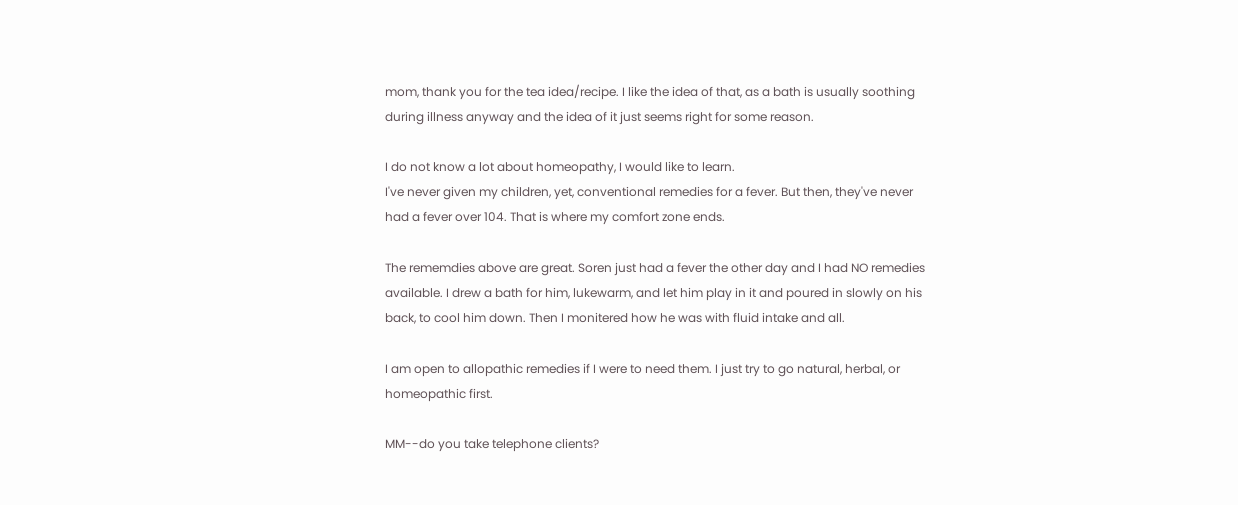mom, thank you for the tea idea/recipe. I like the idea of that, as a bath is usually soothing during illness anyway and the idea of it just seems right for some reason.

I do not know a lot about homeopathy, I would like to learn.
I've never given my children, yet, conventional remedies for a fever. But then, they've never had a fever over 104. That is where my comfort zone ends.

The rememdies above are great. Soren just had a fever the other day and I had NO remedies available. I drew a bath for him, lukewarm, and let him play in it and poured in slowly on his back, to cool him down. Then I monitered how he was with fluid intake and all.

I am open to allopathic remedies if I were to need them. I just try to go natural, herbal, or homeopathic first.

MM--do you take telephone clients?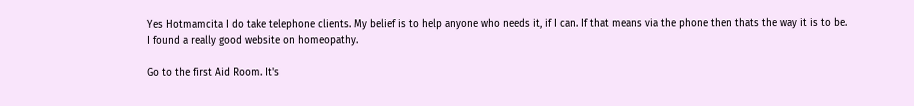Yes Hotmamcita I do take telephone clients. My belief is to help anyone who needs it, if I can. If that means via the phone then thats the way it is to be.
I found a really good website on homeopathy.

Go to the first Aid Room. It's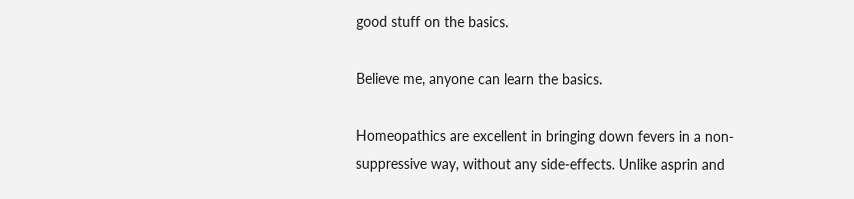good stuff on the basics.

Believe me, anyone can learn the basics.

Homeopathics are excellent in bringing down fevers in a non-suppressive way, without any side-effects. Unlike asprin and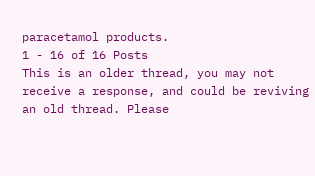paracetamol products.
1 - 16 of 16 Posts
This is an older thread, you may not receive a response, and could be reviving an old thread. Please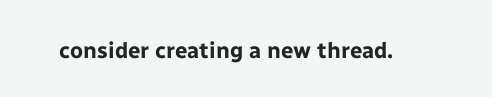consider creating a new thread.